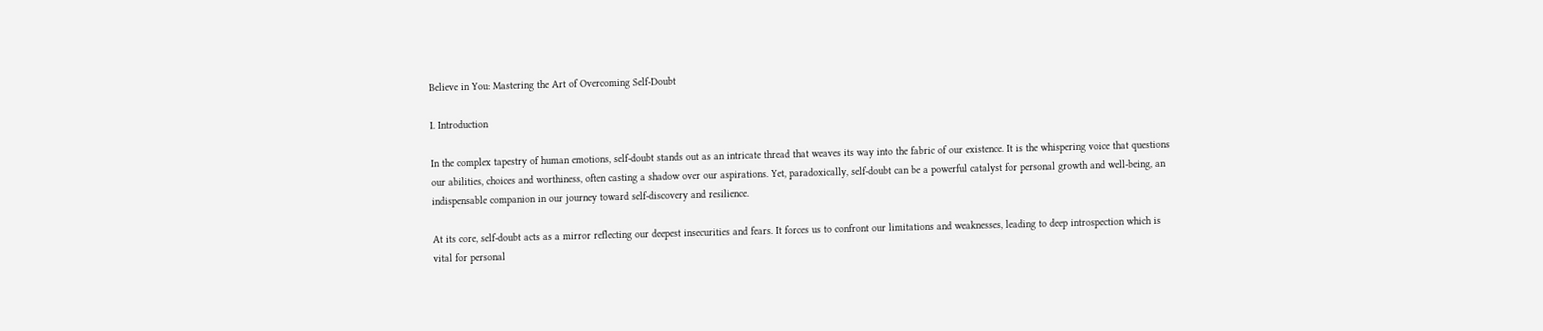Believe in You: Mastering the Art of Overcoming Self-Doubt

I. Introduction

In the complex tapestry of human emotions, self-doubt stands out as an intricate thread that weaves its way into the fabric of our existence. It is the whispering voice that questions our abilities, choices and worthiness, often casting a shadow over our aspirations. Yet, paradoxically, self-doubt can be a powerful catalyst for personal growth and well-being, an indispensable companion in our journey toward self-discovery and resilience.

At its core, self-doubt acts as a mirror reflecting our deepest insecurities and fears. It forces us to confront our limitations and weaknesses, leading to deep introspection which is vital for personal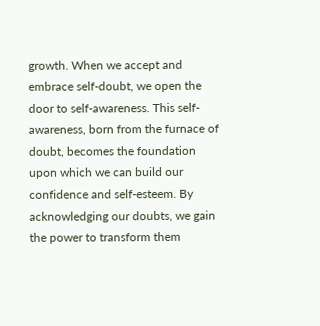growth. When we accept and embrace self-doubt, we open the door to self-awareness. This self-awareness, born from the furnace of doubt, becomes the foundation upon which we can build our confidence and self-esteem. By acknowledging our doubts, we gain the power to transform them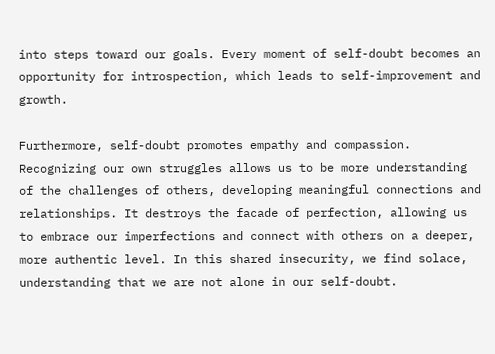into steps toward our goals. Every moment of self-doubt becomes an opportunity for introspection, which leads to self-improvement and growth.

Furthermore, self-doubt promotes empathy and compassion. Recognizing our own struggles allows us to be more understanding of the challenges of others, developing meaningful connections and relationships. It destroys the facade of perfection, allowing us to embrace our imperfections and connect with others on a deeper, more authentic level. In this shared insecurity, we find solace, understanding that we are not alone in our self-doubt.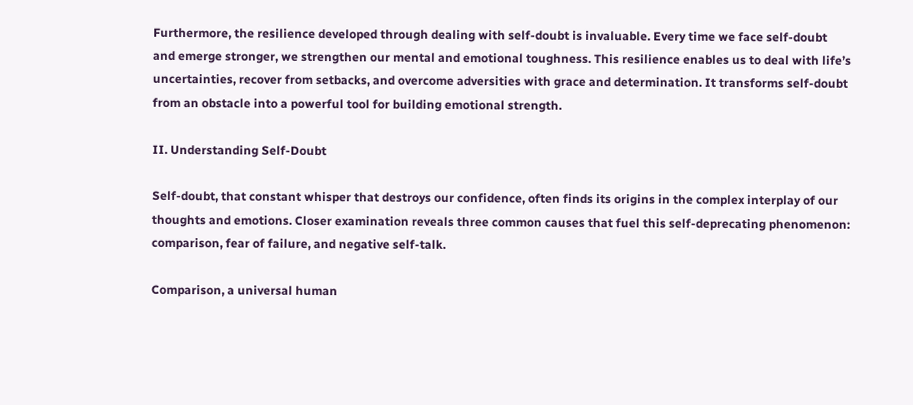Furthermore, the resilience developed through dealing with self-doubt is invaluable. Every time we face self-doubt and emerge stronger, we strengthen our mental and emotional toughness. This resilience enables us to deal with life’s uncertainties, recover from setbacks, and overcome adversities with grace and determination. It transforms self-doubt from an obstacle into a powerful tool for building emotional strength.

II. Understanding Self-Doubt

Self-doubt, that constant whisper that destroys our confidence, often finds its origins in the complex interplay of our thoughts and emotions. Closer examination reveals three common causes that fuel this self-deprecating phenomenon: comparison, fear of failure, and negative self-talk.

Comparison, a universal human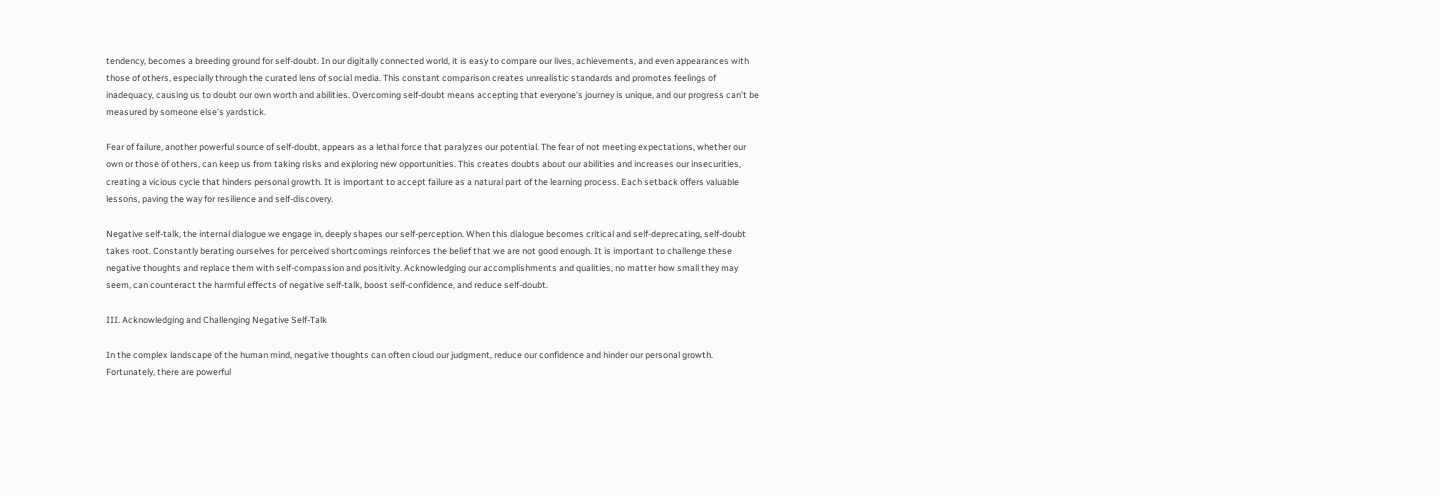tendency, becomes a breeding ground for self-doubt. In our digitally connected world, it is easy to compare our lives, achievements, and even appearances with those of others, especially through the curated lens of social media. This constant comparison creates unrealistic standards and promotes feelings of inadequacy, causing us to doubt our own worth and abilities. Overcoming self-doubt means accepting that everyone’s journey is unique, and our progress can’t be measured by someone else’s yardstick.

Fear of failure, another powerful source of self-doubt, appears as a lethal force that paralyzes our potential. The fear of not meeting expectations, whether our own or those of others, can keep us from taking risks and exploring new opportunities. This creates doubts about our abilities and increases our insecurities, creating a vicious cycle that hinders personal growth. It is important to accept failure as a natural part of the learning process. Each setback offers valuable lessons, paving the way for resilience and self-discovery.

Negative self-talk, the internal dialogue we engage in, deeply shapes our self-perception. When this dialogue becomes critical and self-deprecating, self-doubt takes root. Constantly berating ourselves for perceived shortcomings reinforces the belief that we are not good enough. It is important to challenge these negative thoughts and replace them with self-compassion and positivity. Acknowledging our accomplishments and qualities, no matter how small they may seem, can counteract the harmful effects of negative self-talk, boost self-confidence, and reduce self-doubt.

III. Acknowledging and Challenging Negative Self-Talk

In the complex landscape of the human mind, negative thoughts can often cloud our judgment, reduce our confidence and hinder our personal growth. Fortunately, there are powerful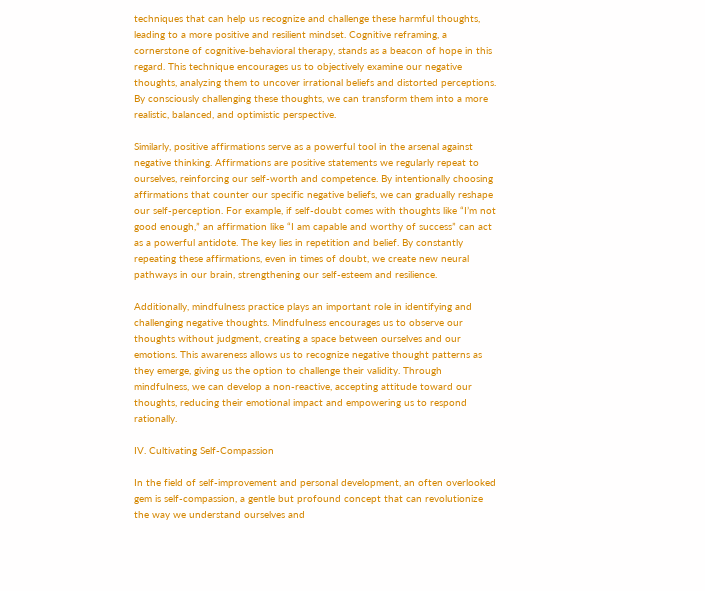techniques that can help us recognize and challenge these harmful thoughts, leading to a more positive and resilient mindset. Cognitive reframing, a cornerstone of cognitive-behavioral therapy, stands as a beacon of hope in this regard. This technique encourages us to objectively examine our negative thoughts, analyzing them to uncover irrational beliefs and distorted perceptions. By consciously challenging these thoughts, we can transform them into a more realistic, balanced, and optimistic perspective.

Similarly, positive affirmations serve as a powerful tool in the arsenal against negative thinking. Affirmations are positive statements we regularly repeat to ourselves, reinforcing our self-worth and competence. By intentionally choosing affirmations that counter our specific negative beliefs, we can gradually reshape our self-perception. For example, if self-doubt comes with thoughts like “I’m not good enough,” an affirmation like “I am capable and worthy of success” can act as a powerful antidote. The key lies in repetition and belief. By constantly repeating these affirmations, even in times of doubt, we create new neural pathways in our brain, strengthening our self-esteem and resilience.

Additionally, mindfulness practice plays an important role in identifying and challenging negative thoughts. Mindfulness encourages us to observe our thoughts without judgment, creating a space between ourselves and our emotions. This awareness allows us to recognize negative thought patterns as they emerge, giving us the option to challenge their validity. Through mindfulness, we can develop a non-reactive, accepting attitude toward our thoughts, reducing their emotional impact and empowering us to respond rationally.

IV. Cultivating Self-Compassion

In the field of self-improvement and personal development, an often overlooked gem is self-compassion, a gentle but profound concept that can revolutionize the way we understand ourselves and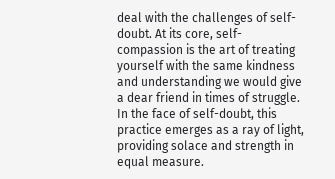deal with the challenges of self-doubt. At its core, self-compassion is the art of treating yourself with the same kindness and understanding we would give a dear friend in times of struggle. In the face of self-doubt, this practice emerges as a ray of light, providing solace and strength in equal measure.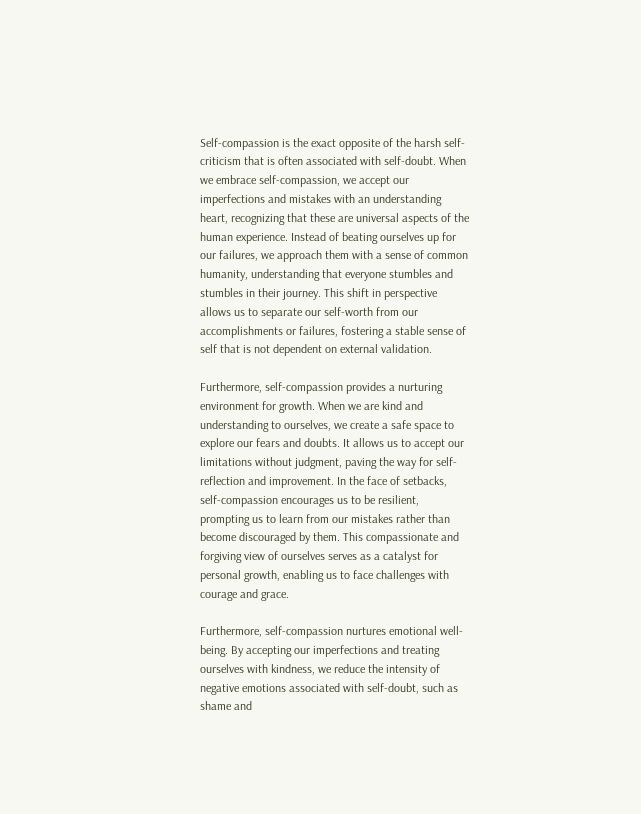Self-compassion is the exact opposite of the harsh self-criticism that is often associated with self-doubt. When we embrace self-compassion, we accept our imperfections and mistakes with an understanding heart, recognizing that these are universal aspects of the human experience. Instead of beating ourselves up for our failures, we approach them with a sense of common humanity, understanding that everyone stumbles and stumbles in their journey. This shift in perspective allows us to separate our self-worth from our accomplishments or failures, fostering a stable sense of self that is not dependent on external validation.

Furthermore, self-compassion provides a nurturing environment for growth. When we are kind and understanding to ourselves, we create a safe space to explore our fears and doubts. It allows us to accept our limitations without judgment, paving the way for self-reflection and improvement. In the face of setbacks, self-compassion encourages us to be resilient, prompting us to learn from our mistakes rather than become discouraged by them. This compassionate and forgiving view of ourselves serves as a catalyst for personal growth, enabling us to face challenges with courage and grace.

Furthermore, self-compassion nurtures emotional well-being. By accepting our imperfections and treating ourselves with kindness, we reduce the intensity of negative emotions associated with self-doubt, such as shame and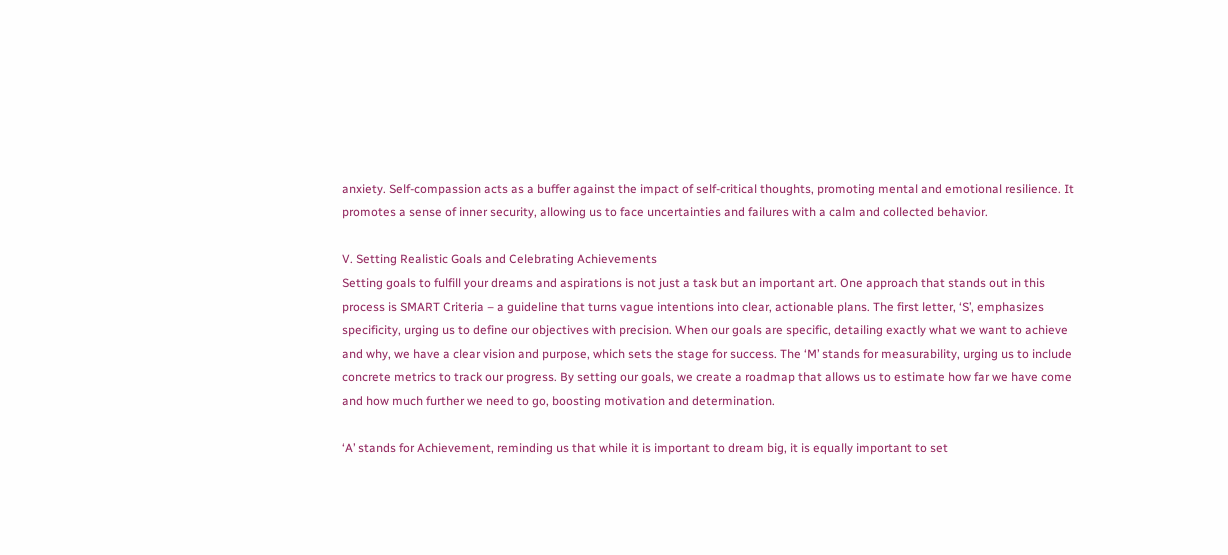anxiety. Self-compassion acts as a buffer against the impact of self-critical thoughts, promoting mental and emotional resilience. It promotes a sense of inner security, allowing us to face uncertainties and failures with a calm and collected behavior.

V. Setting Realistic Goals and Celebrating Achievements
Setting goals to fulfill your dreams and aspirations is not just a task but an important art. One approach that stands out in this process is SMART Criteria – a guideline that turns vague intentions into clear, actionable plans. The first letter, ‘S’, emphasizes specificity, urging us to define our objectives with precision. When our goals are specific, detailing exactly what we want to achieve and why, we have a clear vision and purpose, which sets the stage for success. The ‘M’ stands for measurability, urging us to include concrete metrics to track our progress. By setting our goals, we create a roadmap that allows us to estimate how far we have come and how much further we need to go, boosting motivation and determination.

‘A’ stands for Achievement, reminding us that while it is important to dream big, it is equally important to set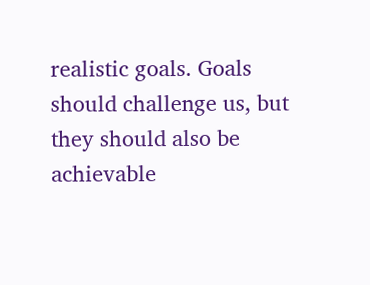realistic goals. Goals should challenge us, but they should also be achievable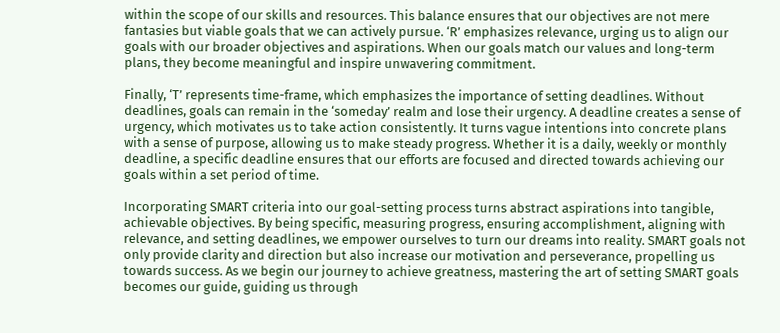within the scope of our skills and resources. This balance ensures that our objectives are not mere fantasies but viable goals that we can actively pursue. ‘R’ emphasizes relevance, urging us to align our goals with our broader objectives and aspirations. When our goals match our values and long-term plans, they become meaningful and inspire unwavering commitment.

Finally, ‘T’ represents time-frame, which emphasizes the importance of setting deadlines. Without deadlines, goals can remain in the ‘someday’ realm and lose their urgency. A deadline creates a sense of urgency, which motivates us to take action consistently. It turns vague intentions into concrete plans with a sense of purpose, allowing us to make steady progress. Whether it is a daily, weekly or monthly deadline, a specific deadline ensures that our efforts are focused and directed towards achieving our goals within a set period of time.

Incorporating SMART criteria into our goal-setting process turns abstract aspirations into tangible, achievable objectives. By being specific, measuring progress, ensuring accomplishment, aligning with relevance, and setting deadlines, we empower ourselves to turn our dreams into reality. SMART goals not only provide clarity and direction but also increase our motivation and perseverance, propelling us towards success. As we begin our journey to achieve greatness, mastering the art of setting SMART goals becomes our guide, guiding us through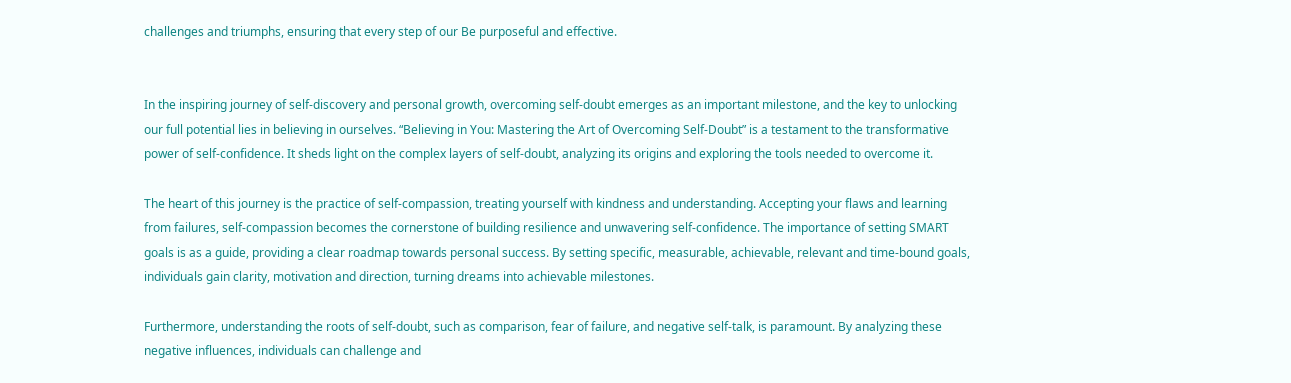challenges and triumphs, ensuring that every step of our Be purposeful and effective.


In the inspiring journey of self-discovery and personal growth, overcoming self-doubt emerges as an important milestone, and the key to unlocking our full potential lies in believing in ourselves. “Believing in You: Mastering the Art of Overcoming Self-Doubt” is a testament to the transformative power of self-confidence. It sheds light on the complex layers of self-doubt, analyzing its origins and exploring the tools needed to overcome it.

The heart of this journey is the practice of self-compassion, treating yourself with kindness and understanding. Accepting your flaws and learning from failures, self-compassion becomes the cornerstone of building resilience and unwavering self-confidence. The importance of setting SMART goals is as a guide, providing a clear roadmap towards personal success. By setting specific, measurable, achievable, relevant and time-bound goals, individuals gain clarity, motivation and direction, turning dreams into achievable milestones.

Furthermore, understanding the roots of self-doubt, such as comparison, fear of failure, and negative self-talk, is paramount. By analyzing these negative influences, individuals can challenge and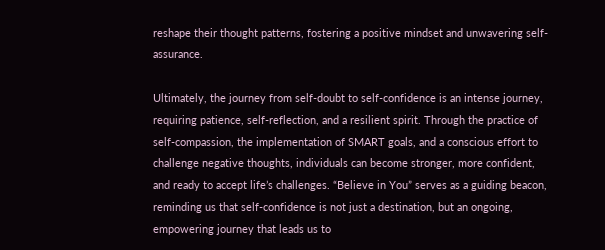reshape their thought patterns, fostering a positive mindset and unwavering self-assurance.

Ultimately, the journey from self-doubt to self-confidence is an intense journey, requiring patience, self-reflection, and a resilient spirit. Through the practice of self-compassion, the implementation of SMART goals, and a conscious effort to challenge negative thoughts, individuals can become stronger, more confident, and ready to accept life’s challenges. “Believe in You” serves as a guiding beacon, reminding us that self-confidence is not just a destination, but an ongoing, empowering journey that leads us to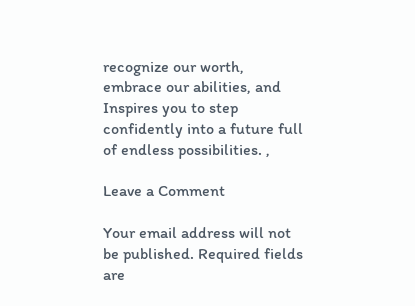recognize our worth, embrace our abilities, and Inspires you to step confidently into a future full of endless possibilities. ,

Leave a Comment

Your email address will not be published. Required fields are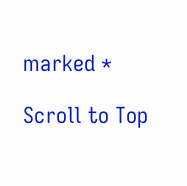marked *

Scroll to Top